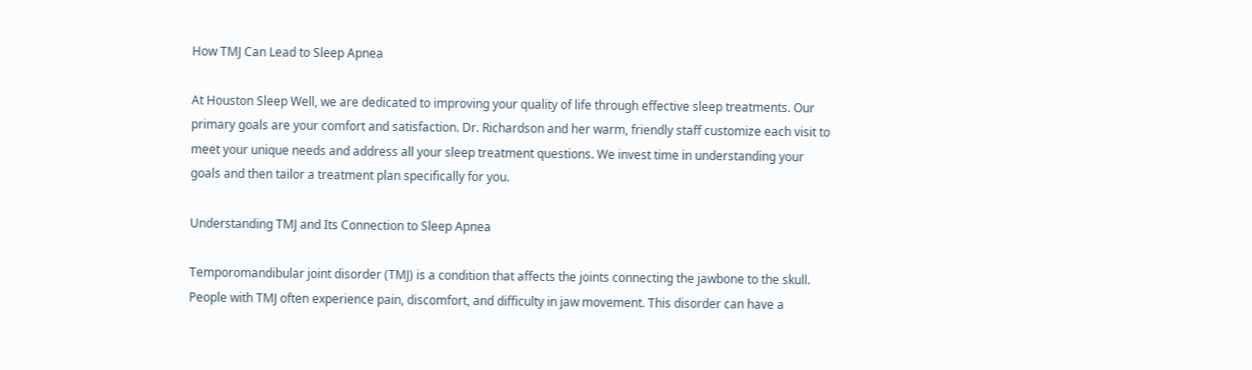How TMJ Can Lead to Sleep Apnea

At Houston Sleep Well, we are dedicated to improving your quality of life through effective sleep treatments. Our primary goals are your comfort and satisfaction. Dr. Richardson and her warm, friendly staff customize each visit to meet your unique needs and address all your sleep treatment questions. We invest time in understanding your goals and then tailor a treatment plan specifically for you.

Understanding TMJ and Its Connection to Sleep Apnea

Temporomandibular joint disorder (TMJ) is a condition that affects the joints connecting the jawbone to the skull. People with TMJ often experience pain, discomfort, and difficulty in jaw movement. This disorder can have a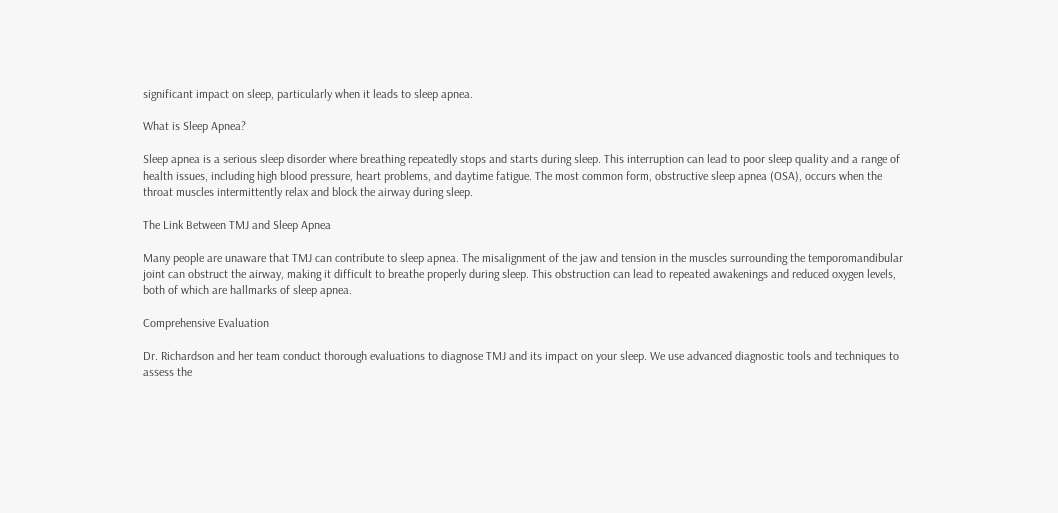significant impact on sleep, particularly when it leads to sleep apnea.

What is Sleep Apnea?

Sleep apnea is a serious sleep disorder where breathing repeatedly stops and starts during sleep. This interruption can lead to poor sleep quality and a range of health issues, including high blood pressure, heart problems, and daytime fatigue. The most common form, obstructive sleep apnea (OSA), occurs when the throat muscles intermittently relax and block the airway during sleep.

The Link Between TMJ and Sleep Apnea

Many people are unaware that TMJ can contribute to sleep apnea. The misalignment of the jaw and tension in the muscles surrounding the temporomandibular joint can obstruct the airway, making it difficult to breathe properly during sleep. This obstruction can lead to repeated awakenings and reduced oxygen levels, both of which are hallmarks of sleep apnea.

Comprehensive Evaluation

Dr. Richardson and her team conduct thorough evaluations to diagnose TMJ and its impact on your sleep. We use advanced diagnostic tools and techniques to assess the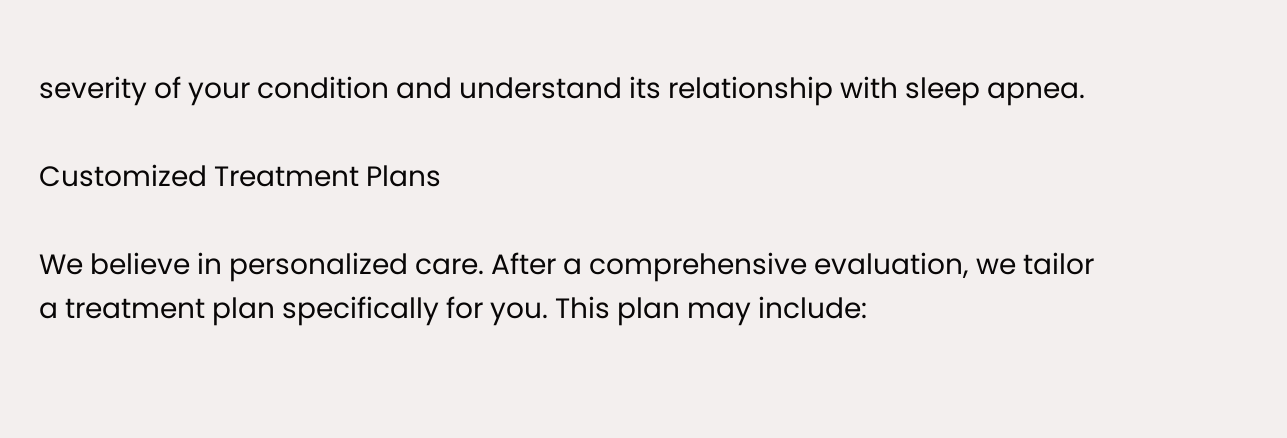severity of your condition and understand its relationship with sleep apnea.

Customized Treatment Plans

We believe in personalized care. After a comprehensive evaluation, we tailor a treatment plan specifically for you. This plan may include: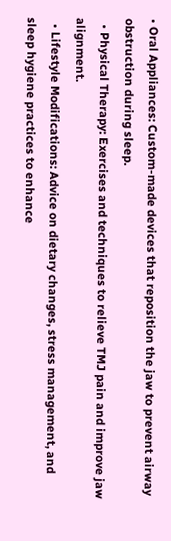• Oral Appliances: Custom-made devices that reposition the jaw to prevent airway obstruction during sleep.
  • Physical Therapy: Exercises and techniques to relieve TMJ pain and improve jaw alignment.
  • Lifestyle Modifications: Advice on dietary changes, stress management, and sleep hygiene practices to enhance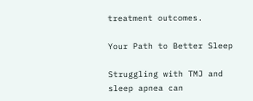treatment outcomes.

Your Path to Better Sleep

Struggling with TMJ and sleep apnea can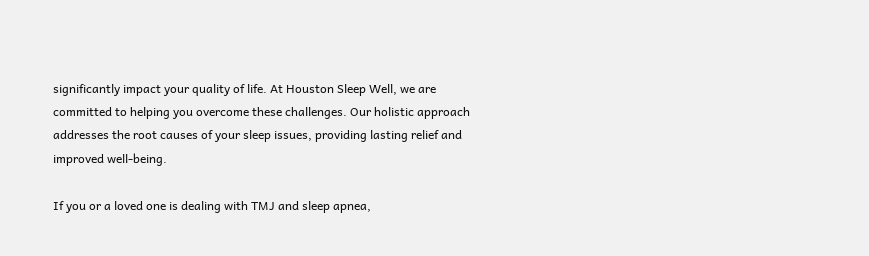significantly impact your quality of life. At Houston Sleep Well, we are committed to helping you overcome these challenges. Our holistic approach addresses the root causes of your sleep issues, providing lasting relief and improved well-being.

If you or a loved one is dealing with TMJ and sleep apnea,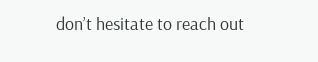don’t hesitate to reach out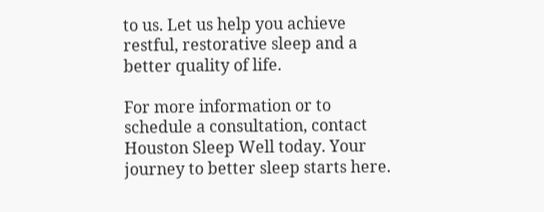to us. Let us help you achieve restful, restorative sleep and a better quality of life.

For more information or to schedule a consultation, contact Houston Sleep Well today. Your journey to better sleep starts here.